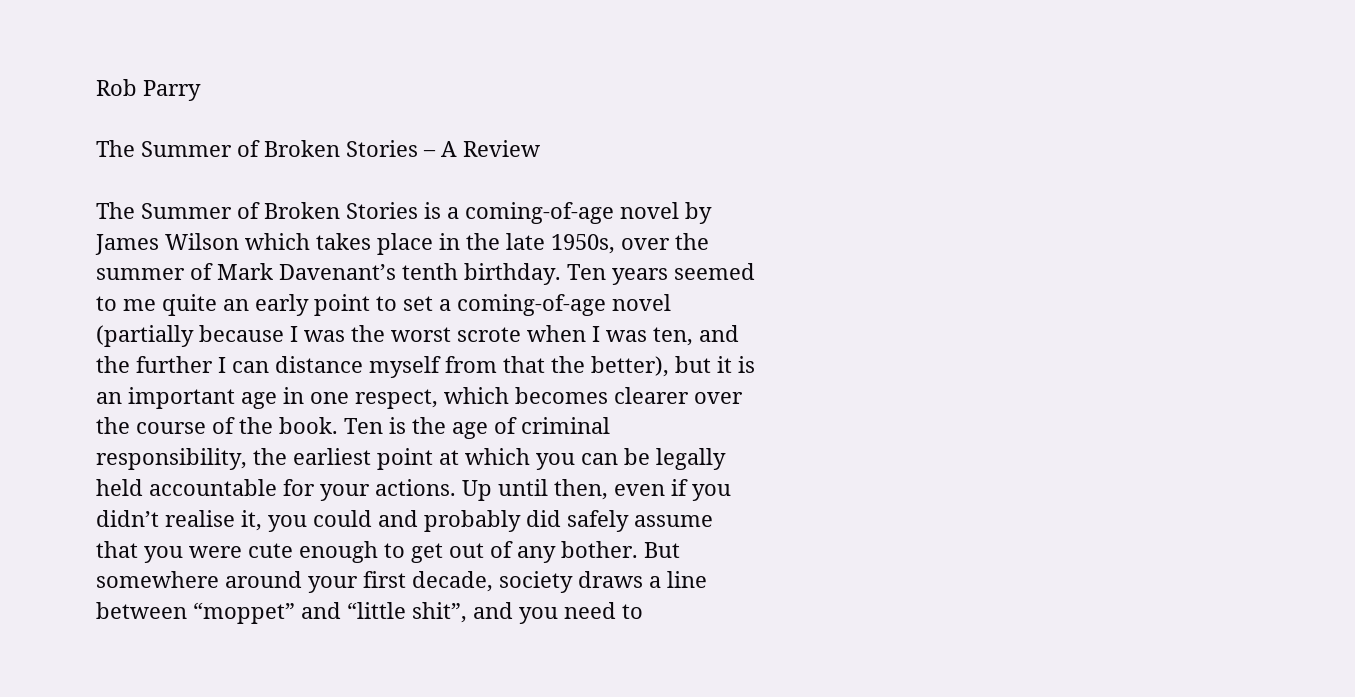Rob Parry

The Summer of Broken Stories – A Review

The Summer of Broken Stories is a coming-of-age novel by James Wilson which takes place in the late 1950s, over the summer of Mark Davenant’s tenth birthday. Ten years seemed to me quite an early point to set a coming-of-age novel (partially because I was the worst scrote when I was ten, and the further I can distance myself from that the better), but it is an important age in one respect, which becomes clearer over the course of the book. Ten is the age of criminal responsibility, the earliest point at which you can be legally held accountable for your actions. Up until then, even if you didn’t realise it, you could and probably did safely assume that you were cute enough to get out of any bother. But somewhere around your first decade, society draws a line between “moppet” and “little shit”, and you need to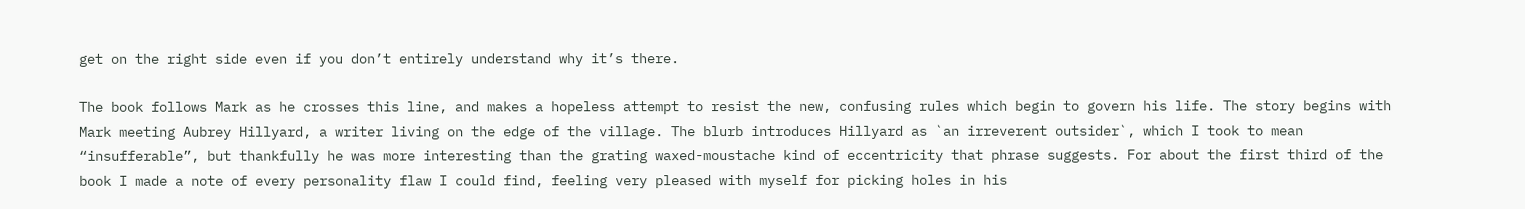get on the right side even if you don’t entirely understand why it’s there.

The book follows Mark as he crosses this line, and makes a hopeless attempt to resist the new, confusing rules which begin to govern his life. The story begins with Mark meeting Aubrey Hillyard, a writer living on the edge of the village. The blurb introduces Hillyard as `an irreverent outsider`, which I took to mean “insufferable”, but thankfully he was more interesting than the grating waxed-moustache kind of eccentricity that phrase suggests. For about the first third of the book I made a note of every personality flaw I could find, feeling very pleased with myself for picking holes in his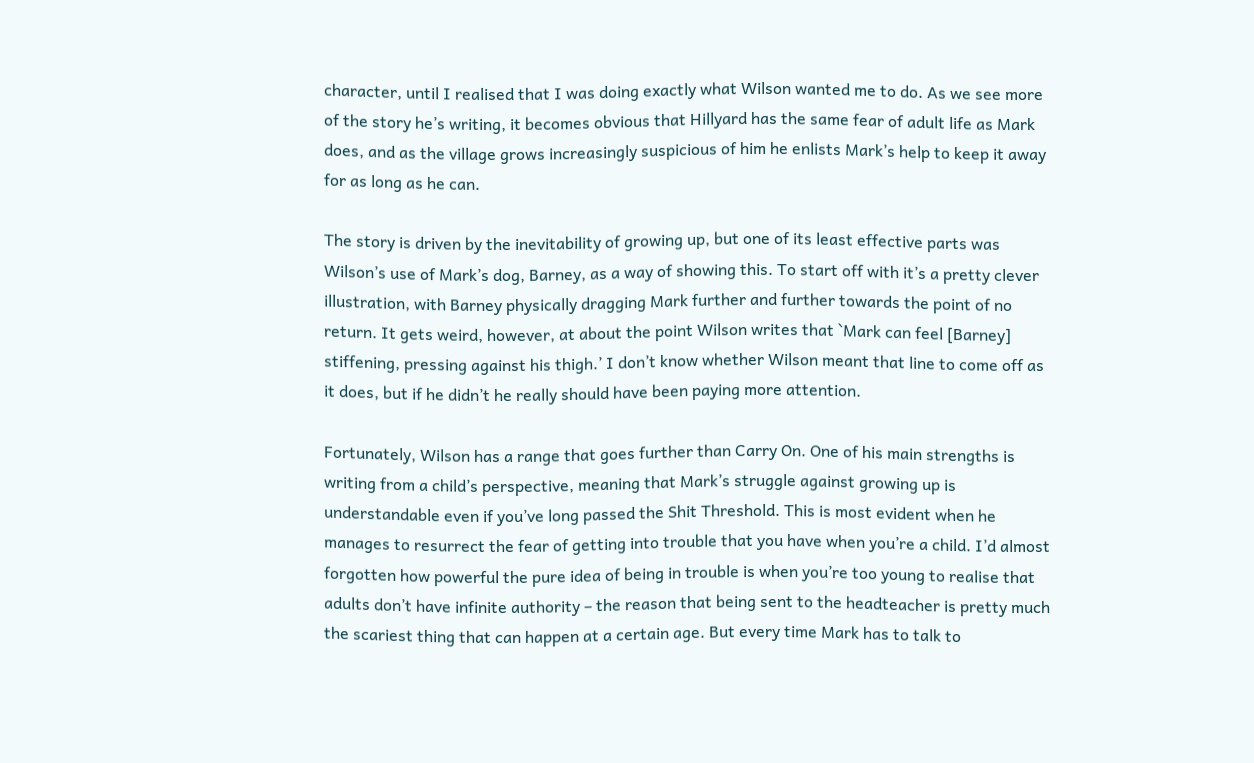character, until I realised that I was doing exactly what Wilson wanted me to do. As we see more of the story he’s writing, it becomes obvious that Hillyard has the same fear of adult life as Mark does, and as the village grows increasingly suspicious of him he enlists Mark’s help to keep it away for as long as he can.

The story is driven by the inevitability of growing up, but one of its least effective parts was Wilson’s use of Mark’s dog, Barney, as a way of showing this. To start off with it’s a pretty clever illustration, with Barney physically dragging Mark further and further towards the point of no return. It gets weird, however, at about the point Wilson writes that `Mark can feel [Barney] stiffening, pressing against his thigh.’ I don’t know whether Wilson meant that line to come off as it does, but if he didn’t he really should have been paying more attention.

Fortunately, Wilson has a range that goes further than Carry On. One of his main strengths is writing from a child’s perspective, meaning that Mark’s struggle against growing up is understandable even if you’ve long passed the Shit Threshold. This is most evident when he manages to resurrect the fear of getting into trouble that you have when you’re a child. I’d almost forgotten how powerful the pure idea of being in trouble is when you’re too young to realise that adults don’t have infinite authority – the reason that being sent to the headteacher is pretty much the scariest thing that can happen at a certain age. But every time Mark has to talk to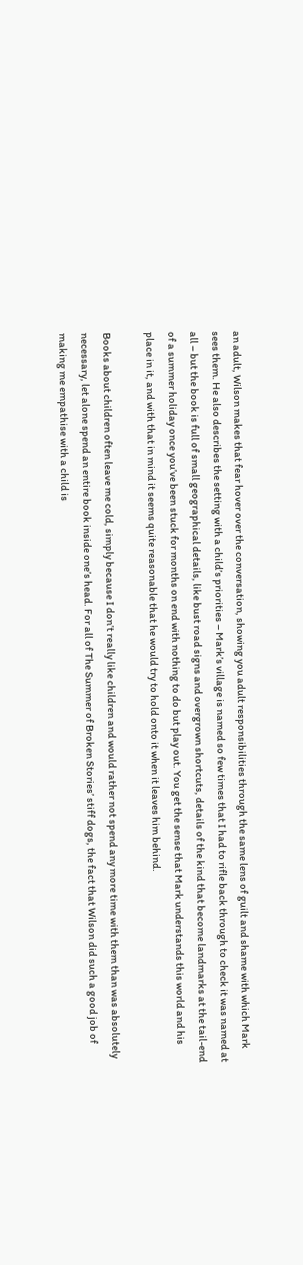an adult, Wilson makes that fear hover over the conversation, showing you adult responsibilities through the same lens of guilt and shame with which Mark sees them. He also describes the setting with a child’s priorities – Mark’s village is named so few times that I had to rifle back through to check it was named at all – but the book is full of small geographical details, like bust road signs and overgrown shortcuts, details of the kind that become landmarks at the tail-end of a summer holiday once you’ve been stuck for months on end with nothing to do but play out. You get the sense that Mark understands this world and his place in it, and with that in mind it seems quite reasonable that he would try to hold onto it when it leaves him behind.

Books about children often leave me cold, simply because I don’t really like children and would rather not spend any more time with them than was absolutely necessary, let alone spend an entire book inside one’s head. For all of The Summer of Broken Stories’ stiff dogs, the fact that Wilson did such a good job of making me empathise with a child is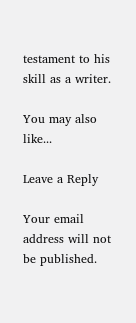testament to his skill as a writer.

You may also like...

Leave a Reply

Your email address will not be published.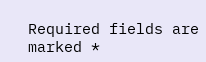Required fields are marked *